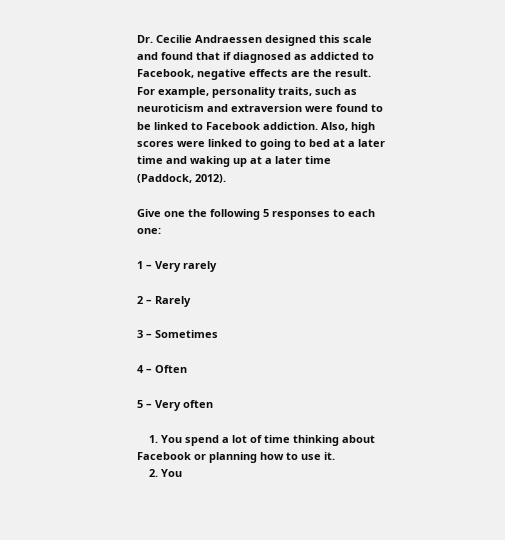Dr. Cecilie Andraessen designed this scale and found that if diagnosed as addicted to Facebook, negative effects are the result. For example, personality traits, such as neuroticism and extraversion were found to be linked to Facebook addiction. Also, high scores were linked to going to bed at a later time and waking up at a later time (Paddock, 2012).

Give one the following 5 responses to each one:

1 – Very rarely

2 – Rarely

3 – Sometimes

4 – Often

5 – Very often

    1. You spend a lot of time thinking about Facebook or planning how to use it.
    2. You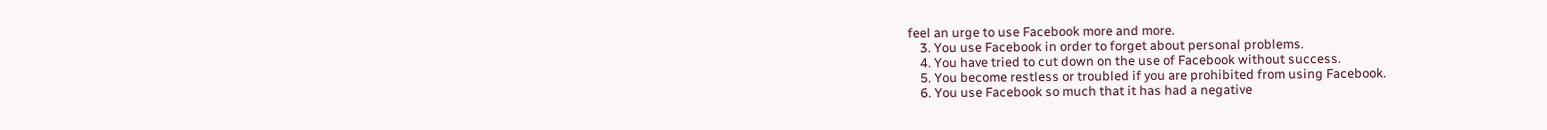feel an urge to use Facebook more and more.
    3. You use Facebook in order to forget about personal problems.
    4. You have tried to cut down on the use of Facebook without success.
    5. You become restless or troubled if you are prohibited from using Facebook.
    6. You use Facebook so much that it has had a negative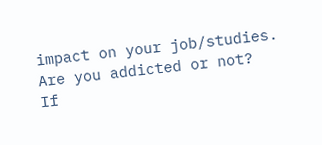impact on your job/studies.
Are you addicted or not?
If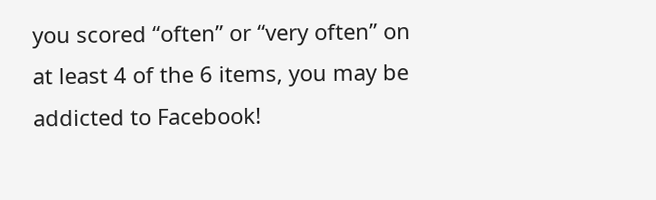you scored “often” or “very often” on at least 4 of the 6 items, you may be addicted to Facebook!